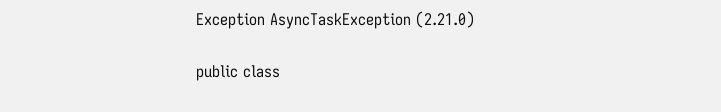Exception AsyncTaskException (2.21.0)

public class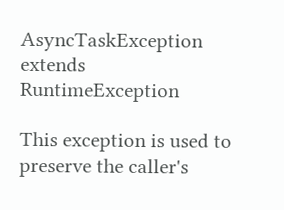AsyncTaskException extends RuntimeException

This exception is used to preserve the caller's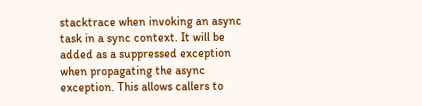stacktrace when invoking an async task in a sync context. It will be added as a suppressed exception when propagating the async exception. This allows callers to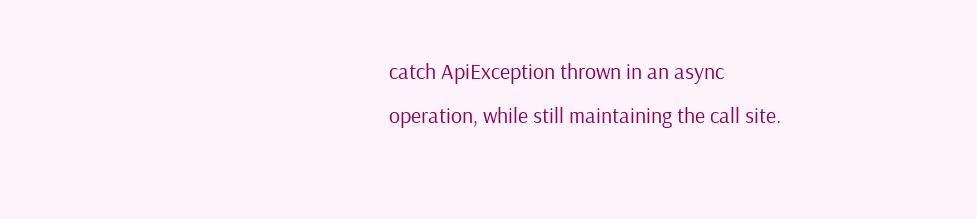catch ApiException thrown in an async operation, while still maintaining the call site.